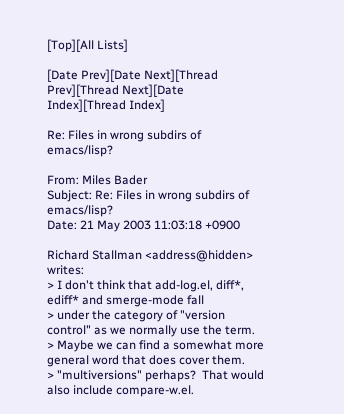[Top][All Lists]

[Date Prev][Date Next][Thread Prev][Thread Next][Date Index][Thread Index]

Re: Files in wrong subdirs of emacs/lisp?

From: Miles Bader
Subject: Re: Files in wrong subdirs of emacs/lisp?
Date: 21 May 2003 11:03:18 +0900

Richard Stallman <address@hidden> writes:
> I don't think that add-log.el, diff*, ediff* and smerge-mode fall
> under the category of "version control" as we normally use the term.
> Maybe we can find a somewhat more general word that does cover them.
> "multiversions" perhaps?  That would also include compare-w.el.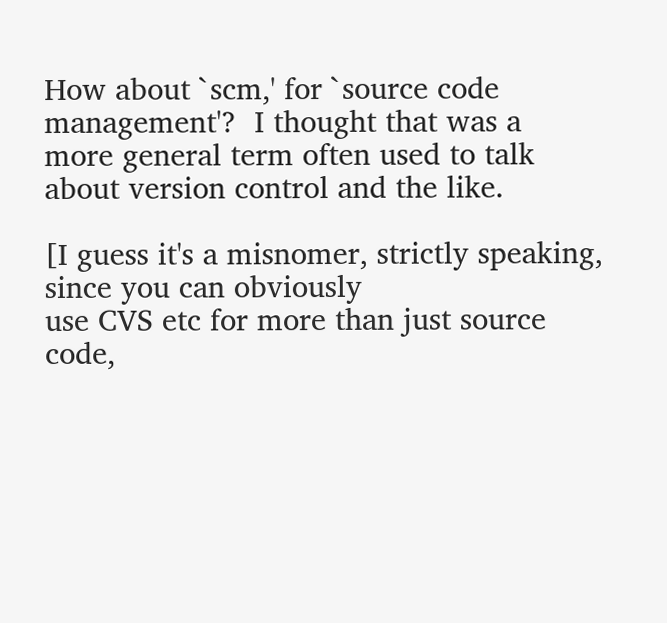How about `scm,' for `source code management'?  I thought that was a
more general term often used to talk about version control and the like.

[I guess it's a misnomer, strictly speaking, since you can obviously
use CVS etc for more than just source code,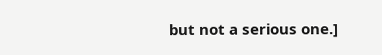but not a serious one.]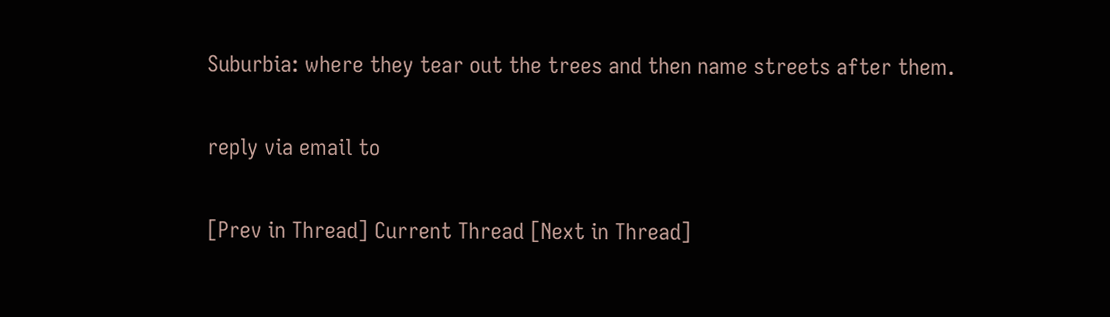Suburbia: where they tear out the trees and then name streets after them.

reply via email to

[Prev in Thread] Current Thread [Next in Thread]